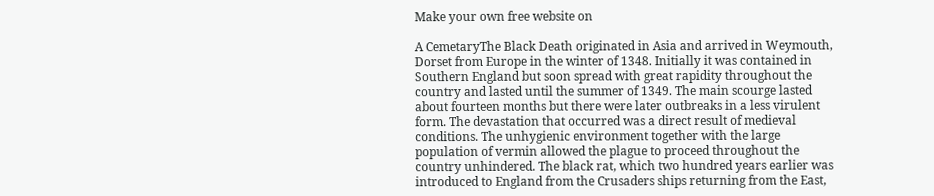Make your own free website on

A CemetaryThe Black Death originated in Asia and arrived in Weymouth, Dorset from Europe in the winter of 1348. Initially it was contained in Southern England but soon spread with great rapidity throughout the country and lasted until the summer of 1349. The main scourge lasted about fourteen months but there were later outbreaks in a less virulent form. The devastation that occurred was a direct result of medieval conditions. The unhygienic environment together with the large population of vermin allowed the plague to proceed throughout the country unhindered. The black rat, which two hundred years earlier was introduced to England from the Crusaders ships returning from the East,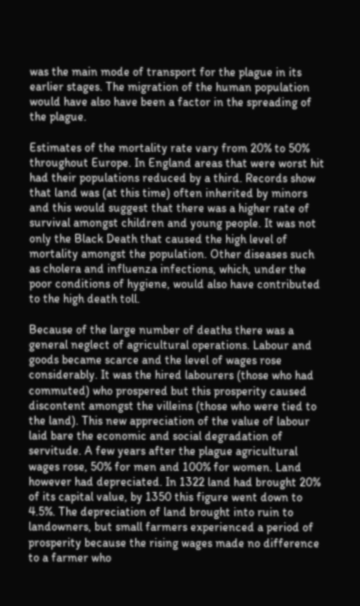was the main mode of transport for the plague in its earlier stages. The migration of the human population would have also have been a factor in the spreading of the plague.

Estimates of the mortality rate vary from 20% to 50% throughout Europe. In England areas that were worst hit had their populations reduced by a third. Records show that land was (at this time) often inherited by minors and this would suggest that there was a higher rate of survival amongst children and young people. It was not only the Black Death that caused the high level of mortality amongst the population. Other diseases such as cholera and influenza infections, which, under the poor conditions of hygiene, would also have contributed to the high death toll.

Because of the large number of deaths there was a general neglect of agricultural operations. Labour and goods became scarce and the level of wages rose considerably. It was the hired labourers (those who had commuted) who prospered but this prosperity caused discontent amongst the villeins (those who were tied to the land). This new appreciation of the value of labour laid bare the economic and social degradation of servitude. A few years after the plague agricultural wages rose, 50% for men and 100% for women. Land however had depreciated. In 1322 land had brought 20% of its capital value, by 1350 this figure went down to 4.5%. The depreciation of land brought into ruin to landowners, but small farmers experienced a period of prosperity because the rising wages made no difference to a farmer who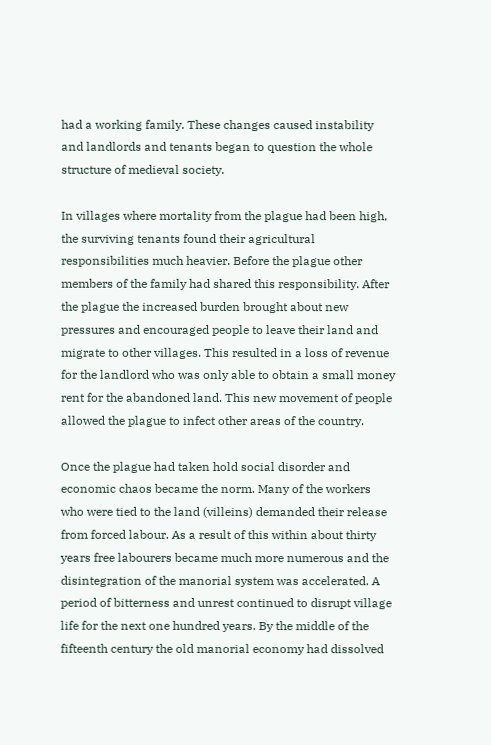had a working family. These changes caused instability and landlords and tenants began to question the whole structure of medieval society.

In villages where mortality from the plague had been high, the surviving tenants found their agricultural responsibilities much heavier. Before the plague other members of the family had shared this responsibility. After the plague the increased burden brought about new pressures and encouraged people to leave their land and migrate to other villages. This resulted in a loss of revenue for the landlord who was only able to obtain a small money rent for the abandoned land. This new movement of people allowed the plague to infect other areas of the country.

Once the plague had taken hold social disorder and economic chaos became the norm. Many of the workers who were tied to the land (villeins) demanded their release from forced labour. As a result of this within about thirty years free labourers became much more numerous and the disintegration of the manorial system was accelerated. A period of bitterness and unrest continued to disrupt village life for the next one hundred years. By the middle of the fifteenth century the old manorial economy had dissolved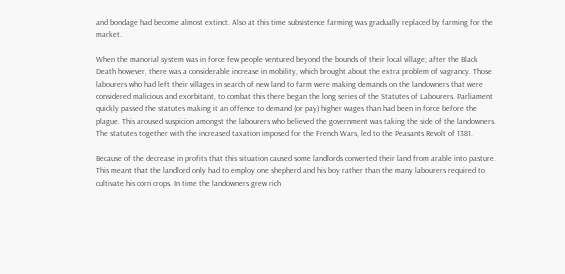and bondage had become almost extinct. Also at this time subsistence farming was gradually replaced by farming for the market.

When the manorial system was in force few people ventured beyond the bounds of their local village; after the Black Death however, there was a considerable increase in mobility, which brought about the extra problem of vagrancy. Those labourers who had left their villages in search of new land to farm were making demands on the landowners that were considered malicious and exorbitant, to combat this there began the long series of the Statutes of Labourers. Parliament quickly passed the statutes making it an offence to demand (or pay) higher wages than had been in force before the plague. This aroused suspicion amongst the labourers who believed the government was taking the side of the landowners. The statutes together with the increased taxation imposed for the French Wars, led to the Peasants Revolt of 1381.

Because of the decrease in profits that this situation caused some landlords converted their land from arable into pasture. This meant that the landlord only had to employ one shepherd and his boy rather than the many labourers required to cultivate his corn crops. In time the landowners grew rich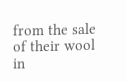from the sale of their wool in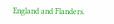England and Flanders.